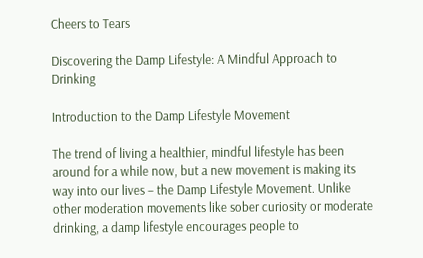Cheers to Tears

Discovering the Damp Lifestyle: A Mindful Approach to Drinking

Introduction to the Damp Lifestyle Movement

The trend of living a healthier, mindful lifestyle has been around for a while now, but a new movement is making its way into our lives – the Damp Lifestyle Movement. Unlike other moderation movements like sober curiosity or moderate drinking, a damp lifestyle encourages people to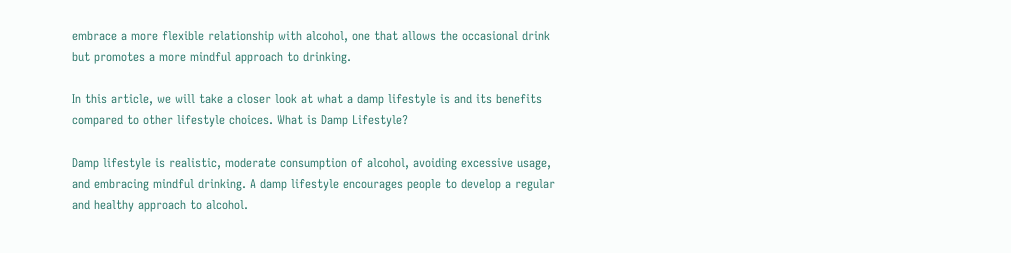embrace a more flexible relationship with alcohol, one that allows the occasional drink but promotes a more mindful approach to drinking.

In this article, we will take a closer look at what a damp lifestyle is and its benefits compared to other lifestyle choices. What is Damp Lifestyle?

Damp lifestyle is realistic, moderate consumption of alcohol, avoiding excessive usage, and embracing mindful drinking. A damp lifestyle encourages people to develop a regular and healthy approach to alcohol.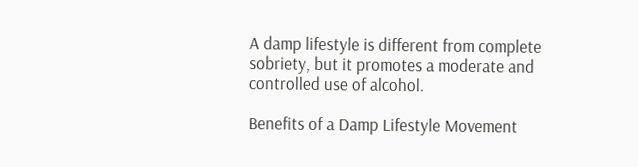A damp lifestyle is different from complete sobriety, but it promotes a moderate and controlled use of alcohol.

Benefits of a Damp Lifestyle Movement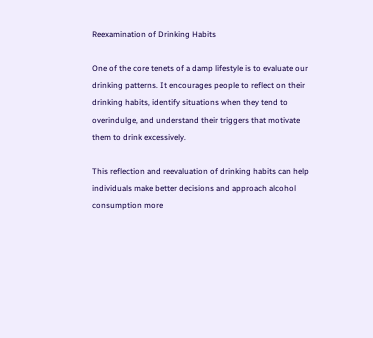Reexamination of Drinking Habits

One of the core tenets of a damp lifestyle is to evaluate our drinking patterns. It encourages people to reflect on their drinking habits, identify situations when they tend to overindulge, and understand their triggers that motivate them to drink excessively.

This reflection and reevaluation of drinking habits can help individuals make better decisions and approach alcohol consumption more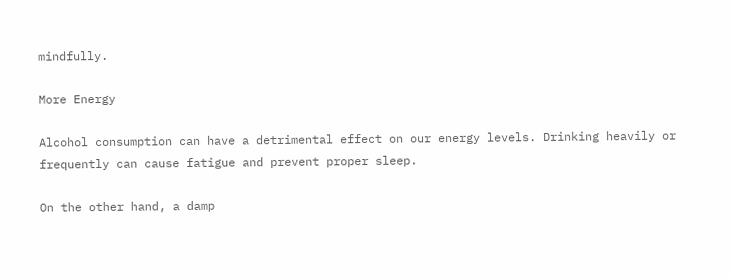mindfully.

More Energy

Alcohol consumption can have a detrimental effect on our energy levels. Drinking heavily or frequently can cause fatigue and prevent proper sleep.

On the other hand, a damp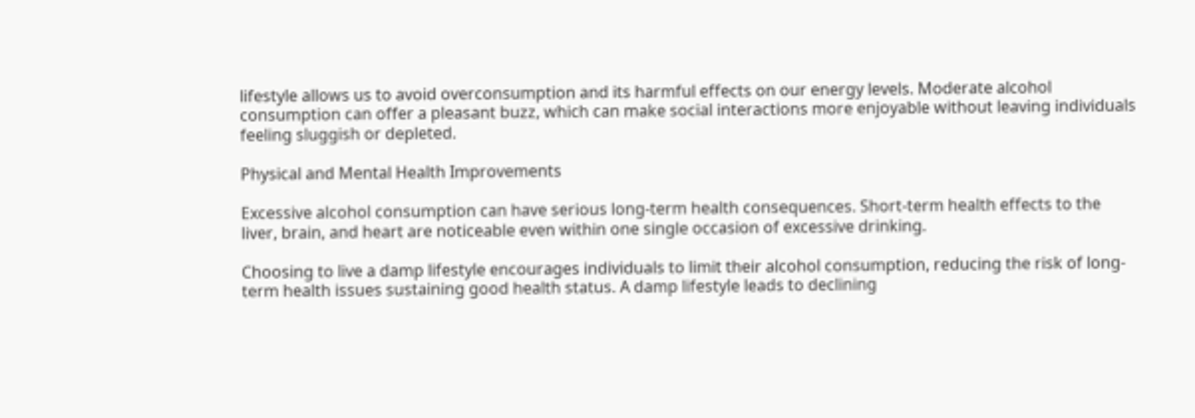lifestyle allows us to avoid overconsumption and its harmful effects on our energy levels. Moderate alcohol consumption can offer a pleasant buzz, which can make social interactions more enjoyable without leaving individuals feeling sluggish or depleted.

Physical and Mental Health Improvements

Excessive alcohol consumption can have serious long-term health consequences. Short-term health effects to the liver, brain, and heart are noticeable even within one single occasion of excessive drinking.

Choosing to live a damp lifestyle encourages individuals to limit their alcohol consumption, reducing the risk of long-term health issues sustaining good health status. A damp lifestyle leads to declining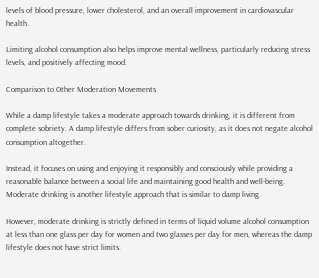levels of blood pressure, lower cholesterol, and an overall improvement in cardiovascular health.

Limiting alcohol consumption also helps improve mental wellness, particularly reducing stress levels, and positively affecting mood.

Comparison to Other Moderation Movements

While a damp lifestyle takes a moderate approach towards drinking, it is different from complete sobriety. A damp lifestyle differs from sober curiosity, as it does not negate alcohol consumption altogether.

Instead, it focuses on using and enjoying it responsibly and consciously while providing a reasonable balance between a social life and maintaining good health and well-being. Moderate drinking is another lifestyle approach that is similar to damp living.

However, moderate drinking is strictly defined in terms of liquid volume alcohol consumption at less than one glass per day for women and two glasses per day for men, whereas the damp lifestyle does not have strict limits.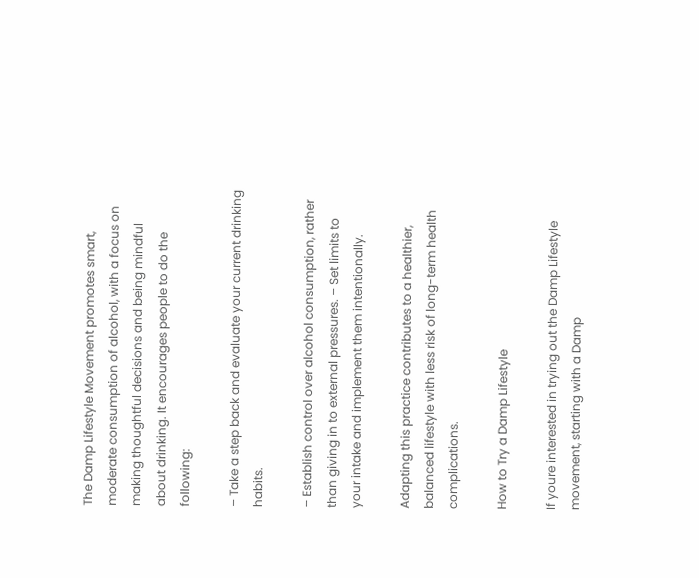The Damp Lifestyle Movement promotes smart, moderate consumption of alcohol, with a focus on making thoughtful decisions and being mindful about drinking. It encourages people to do the following:

– Take a step back and evaluate your current drinking habits.

– Establish control over alcohol consumption, rather than giving in to external pressures. – Set limits to your intake and implement them intentionally.

Adapting this practice contributes to a healthier, balanced lifestyle with less risk of long-term health complications.

How to Try a Damp Lifestyle

If youre interested in trying out the Damp Lifestyle movement, starting with a Damp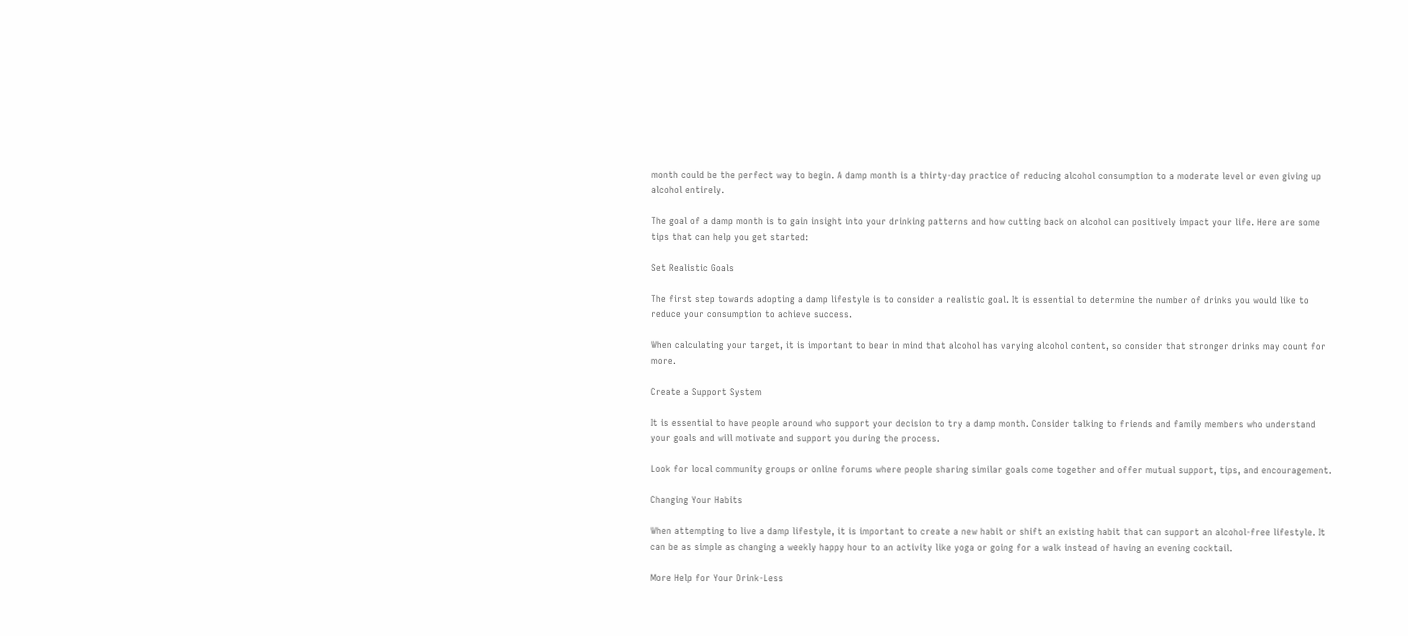month could be the perfect way to begin. A damp month is a thirty-day practice of reducing alcohol consumption to a moderate level or even giving up alcohol entirely.

The goal of a damp month is to gain insight into your drinking patterns and how cutting back on alcohol can positively impact your life. Here are some tips that can help you get started:

Set Realistic Goals

The first step towards adopting a damp lifestyle is to consider a realistic goal. It is essential to determine the number of drinks you would like to reduce your consumption to achieve success.

When calculating your target, it is important to bear in mind that alcohol has varying alcohol content, so consider that stronger drinks may count for more.

Create a Support System

It is essential to have people around who support your decision to try a damp month. Consider talking to friends and family members who understand your goals and will motivate and support you during the process.

Look for local community groups or online forums where people sharing similar goals come together and offer mutual support, tips, and encouragement.

Changing Your Habits

When attempting to live a damp lifestyle, it is important to create a new habit or shift an existing habit that can support an alcohol-free lifestyle. It can be as simple as changing a weekly happy hour to an activity like yoga or going for a walk instead of having an evening cocktail.

More Help for Your Drink-Less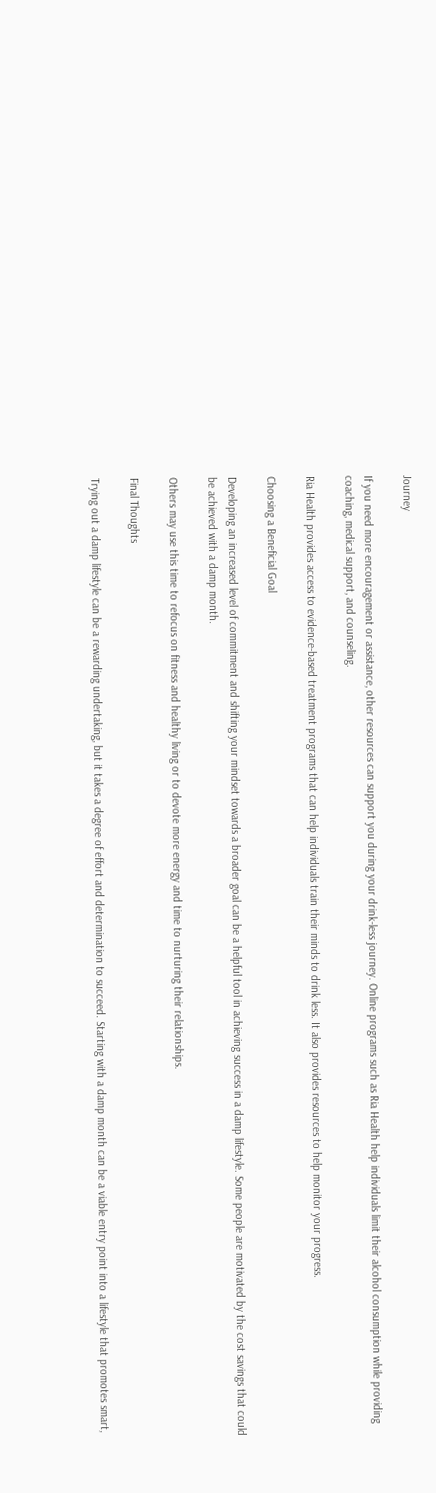Journey

If you need more encouragement or assistance, other resources can support you during your drink-less journey. Online programs such as Ria Health help individuals limit their alcohol consumption while providing coaching, medical support, and counseling.

Ria Health provides access to evidence-based treatment programs that can help individuals train their minds to drink less. It also provides resources to help monitor your progress.

Choosing a Beneficial Goal

Developing an increased level of commitment and shifting your mindset towards a broader goal can be a helpful tool in achieving success in a damp lifestyle. Some people are motivated by the cost savings that could be achieved with a damp month.

Others may use this time to refocus on fitness and healthy living or to devote more energy and time to nurturing their relationships.

Final Thoughts

Trying out a damp lifestyle can be a rewarding undertaking, but it takes a degree of effort and determination to succeed. Starting with a damp month can be a viable entry point into a lifestyle that promotes smart,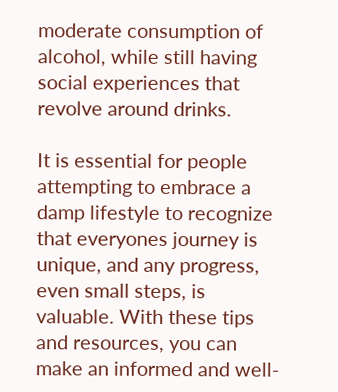moderate consumption of alcohol, while still having social experiences that revolve around drinks.

It is essential for people attempting to embrace a damp lifestyle to recognize that everyones journey is unique, and any progress, even small steps, is valuable. With these tips and resources, you can make an informed and well-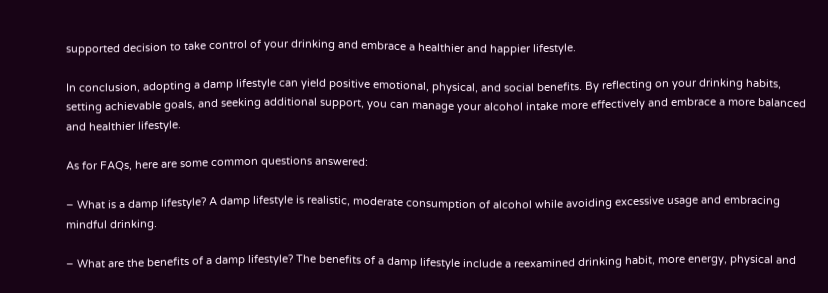supported decision to take control of your drinking and embrace a healthier and happier lifestyle.

In conclusion, adopting a damp lifestyle can yield positive emotional, physical, and social benefits. By reflecting on your drinking habits, setting achievable goals, and seeking additional support, you can manage your alcohol intake more effectively and embrace a more balanced and healthier lifestyle.

As for FAQs, here are some common questions answered:

– What is a damp lifestyle? A damp lifestyle is realistic, moderate consumption of alcohol while avoiding excessive usage and embracing mindful drinking.

– What are the benefits of a damp lifestyle? The benefits of a damp lifestyle include a reexamined drinking habit, more energy, physical and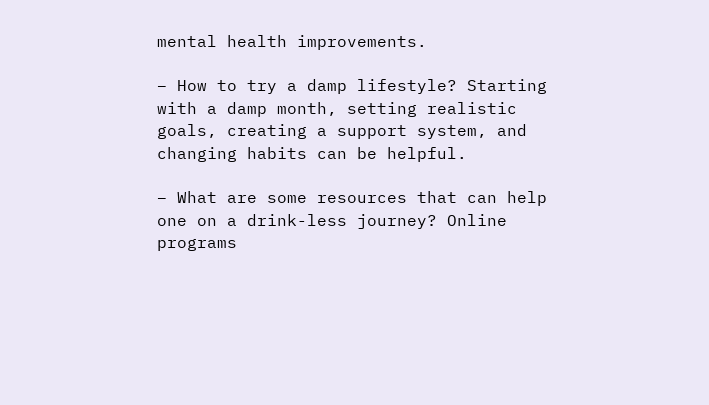mental health improvements.

– How to try a damp lifestyle? Starting with a damp month, setting realistic goals, creating a support system, and changing habits can be helpful.

– What are some resources that can help one on a drink-less journey? Online programs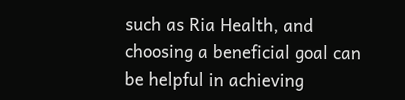such as Ria Health, and choosing a beneficial goal can be helpful in achieving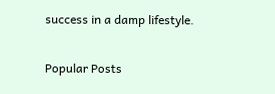success in a damp lifestyle.

Popular Posts